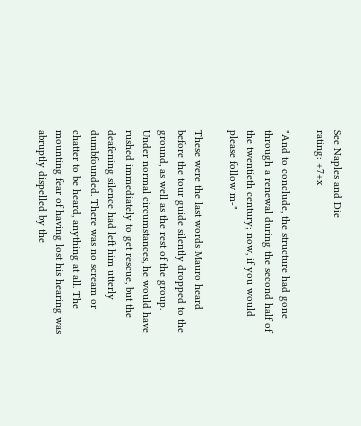See Naples and Die
rating: +7+x

"And to conclude, the structure had gone through a renewal during the second half of the twentieth century; now, if you would please follow m-"

These were the last words Mauro heard before the tour guide silently dropped to the ground, as well as the rest of the group. Under normal circumstances, he would have rushed immediately to get rescue, but the deafening silence had left him utterly dumbfounded. There was no scream or chatter to be heard, anything at all. The mounting fear of having lost his hearing was abruptly dispelled by the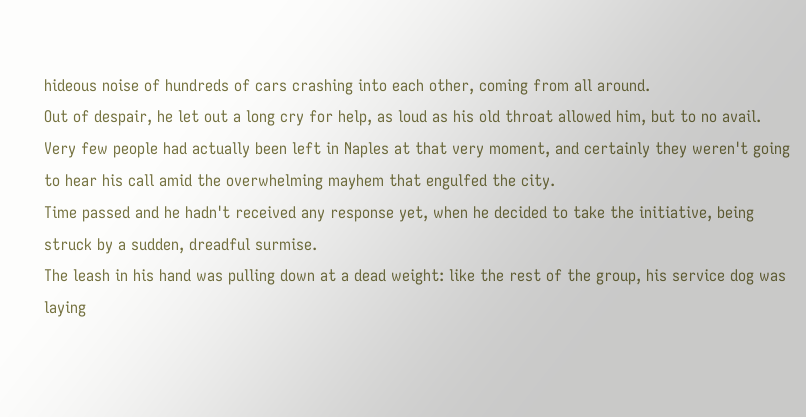hideous noise of hundreds of cars crashing into each other, coming from all around.
Out of despair, he let out a long cry for help, as loud as his old throat allowed him, but to no avail. Very few people had actually been left in Naples at that very moment, and certainly they weren't going to hear his call amid the overwhelming mayhem that engulfed the city.
Time passed and he hadn't received any response yet, when he decided to take the initiative, being struck by a sudden, dreadful surmise.
The leash in his hand was pulling down at a dead weight: like the rest of the group, his service dog was laying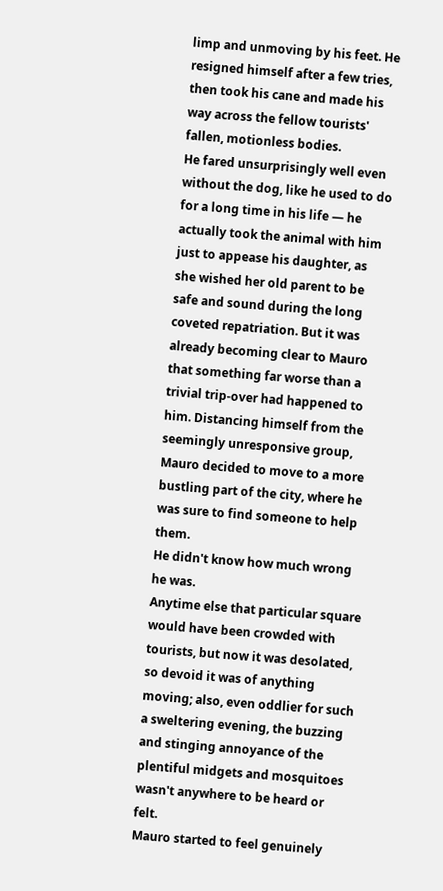limp and unmoving by his feet. He resigned himself after a few tries, then took his cane and made his way across the fellow tourists' fallen, motionless bodies.
He fared unsurprisingly well even without the dog, like he used to do for a long time in his life — he actually took the animal with him just to appease his daughter, as she wished her old parent to be safe and sound during the long coveted repatriation. But it was already becoming clear to Mauro that something far worse than a trivial trip-over had happened to him. Distancing himself from the seemingly unresponsive group, Mauro decided to move to a more bustling part of the city, where he was sure to find someone to help them.
He didn't know how much wrong he was.
Anytime else that particular square would have been crowded with tourists, but now it was desolated, so devoid it was of anything moving; also, even oddlier for such a sweltering evening, the buzzing and stinging annoyance of the plentiful midgets and mosquitoes wasn't anywhere to be heard or felt.
Mauro started to feel genuinely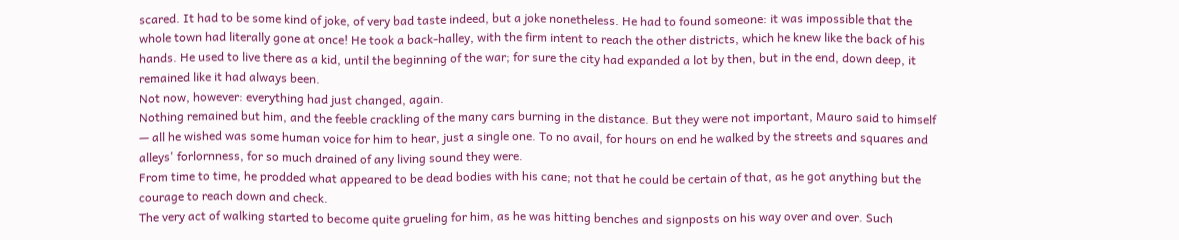scared. It had to be some kind of joke, of very bad taste indeed, but a joke nonetheless. He had to found someone: it was impossible that the whole town had literally gone at once! He took a back-halley, with the firm intent to reach the other districts, which he knew like the back of his hands. He used to live there as a kid, until the beginning of the war; for sure the city had expanded a lot by then, but in the end, down deep, it remained like it had always been.
Not now, however: everything had just changed, again.
Nothing remained but him, and the feeble crackling of the many cars burning in the distance. But they were not important, Mauro said to himself — all he wished was some human voice for him to hear, just a single one. To no avail, for hours on end he walked by the streets and squares and alleys' forlornness, for so much drained of any living sound they were.
From time to time, he prodded what appeared to be dead bodies with his cane; not that he could be certain of that, as he got anything but the courage to reach down and check.
The very act of walking started to become quite grueling for him, as he was hitting benches and signposts on his way over and over. Such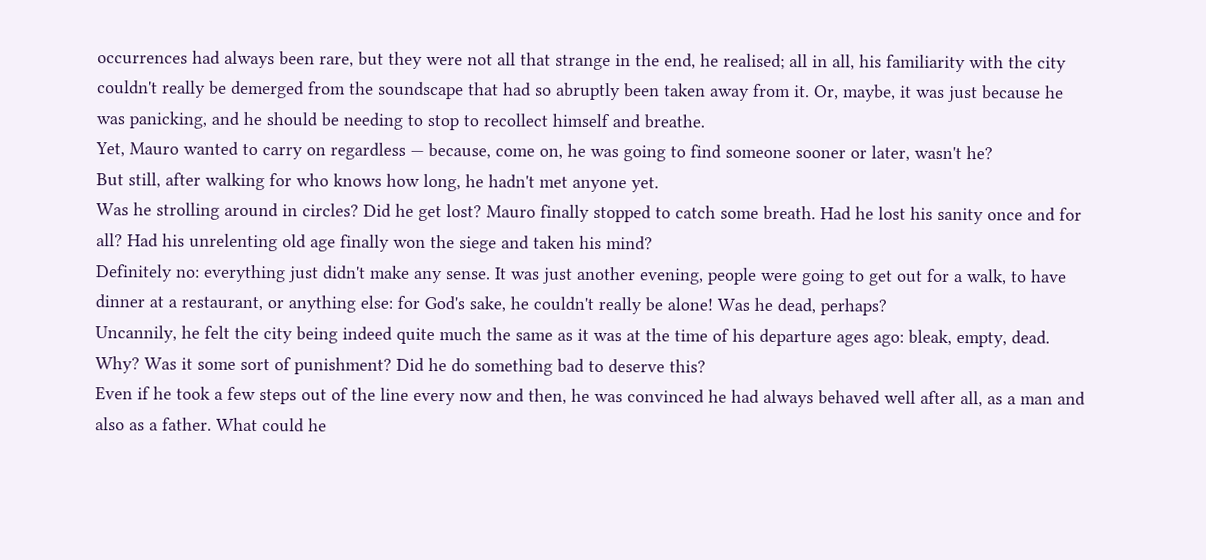occurrences had always been rare, but they were not all that strange in the end, he realised; all in all, his familiarity with the city couldn't really be demerged from the soundscape that had so abruptly been taken away from it. Or, maybe, it was just because he was panicking, and he should be needing to stop to recollect himself and breathe.
Yet, Mauro wanted to carry on regardless — because, come on, he was going to find someone sooner or later, wasn't he?
But still, after walking for who knows how long, he hadn't met anyone yet.
Was he strolling around in circles? Did he get lost? Mauro finally stopped to catch some breath. Had he lost his sanity once and for all? Had his unrelenting old age finally won the siege and taken his mind?
Definitely no: everything just didn't make any sense. It was just another evening, people were going to get out for a walk, to have dinner at a restaurant, or anything else: for God's sake, he couldn't really be alone! Was he dead, perhaps?
Uncannily, he felt the city being indeed quite much the same as it was at the time of his departure ages ago: bleak, empty, dead.
Why? Was it some sort of punishment? Did he do something bad to deserve this?
Even if he took a few steps out of the line every now and then, he was convinced he had always behaved well after all, as a man and also as a father. What could he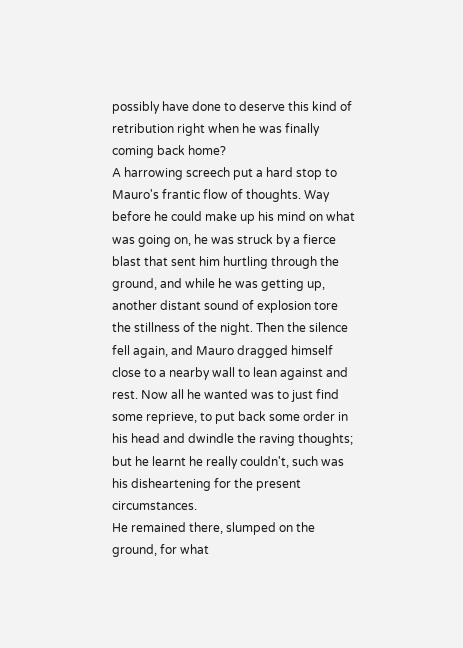possibly have done to deserve this kind of retribution right when he was finally coming back home?
A harrowing screech put a hard stop to Mauro's frantic flow of thoughts. Way before he could make up his mind on what was going on, he was struck by a fierce blast that sent him hurtling through the ground, and while he was getting up, another distant sound of explosion tore the stillness of the night. Then the silence fell again, and Mauro dragged himself close to a nearby wall to lean against and rest. Now all he wanted was to just find some reprieve, to put back some order in his head and dwindle the raving thoughts; but he learnt he really couldn't, such was his disheartening for the present circumstances.
He remained there, slumped on the ground, for what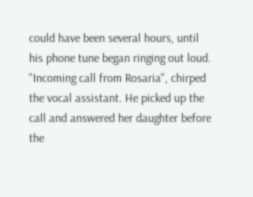could have been several hours, until his phone tune began ringing out loud.
"Incoming call from Rosaria", chirped the vocal assistant. He picked up the call and answered her daughter before the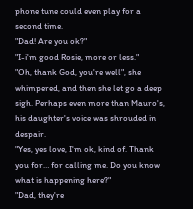phone tune could even play for a second time.
"Dad! Are you ok?"
"I-i'm good Rosie, more or less."
"Oh, thank God, you're well", she whimpered, and then she let go a deep sigh. Perhaps even more than Mauro's, his daughter's voice was shrouded in despair.
"Yes, yes love, I'm ok, kind of. Thank you for… for calling me. Do you know what is happening here?"
"Dad, they're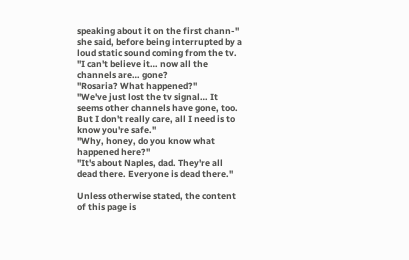speaking about it on the first chann-" she said, before being interrupted by a loud static sound coming from the tv. "I can't believe it… now all the channels are… gone?
"Rosaria? What happened?"
"We've just lost the tv signal… It seems other channels have gone, too. But I don't really care, all I need is to know you're safe."
"Why, honey, do you know what happened here?"
"It's about Naples, dad. They're all dead there. Everyone is dead there."

Unless otherwise stated, the content of this page is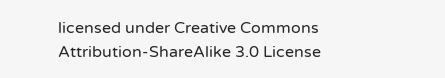licensed under Creative Commons Attribution-ShareAlike 3.0 License